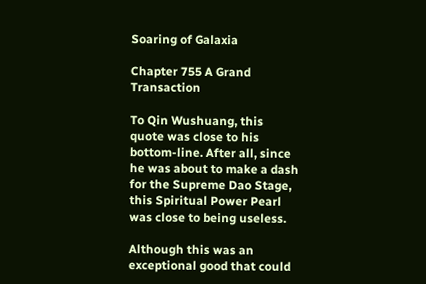Soaring of Galaxia

Chapter 755 A Grand Transaction

To Qin Wushuang, this quote was close to his bottom-line. After all, since he was about to make a dash for the Supreme Dao Stage, this Spiritual Power Pearl was close to being useless.

Although this was an exceptional good that could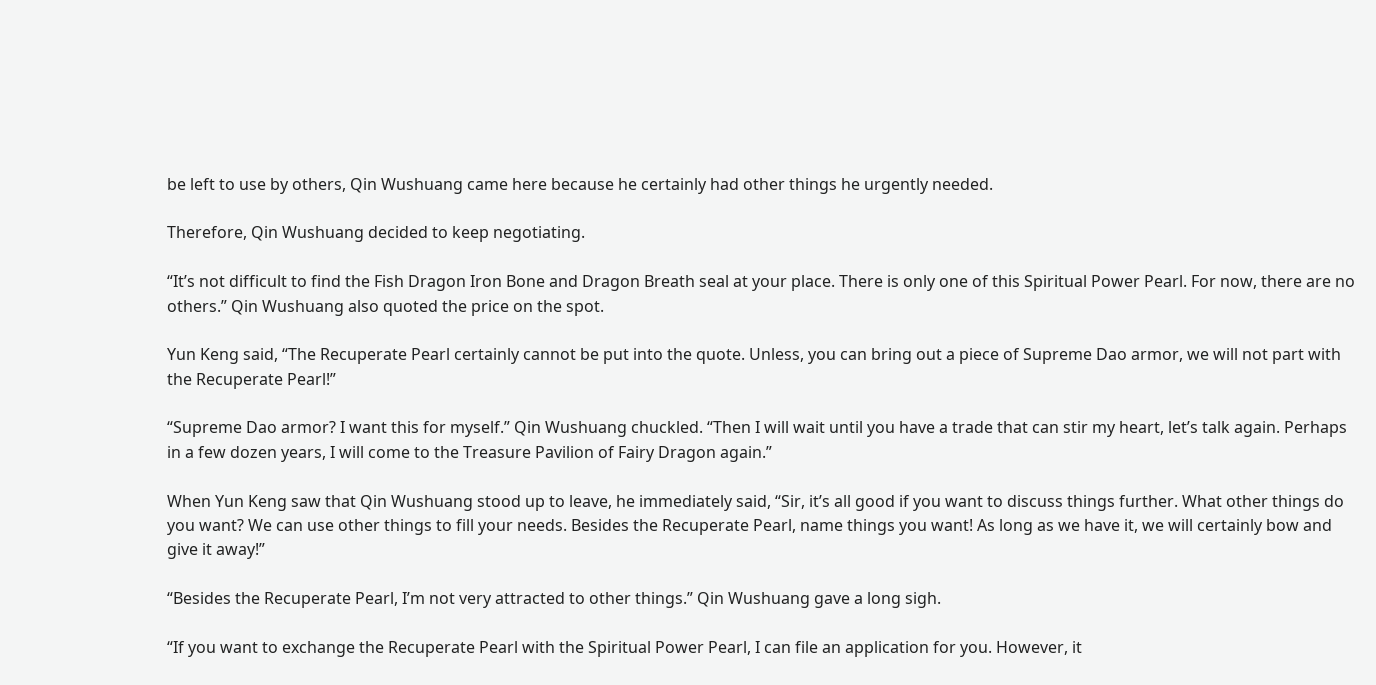be left to use by others, Qin Wushuang came here because he certainly had other things he urgently needed.

Therefore, Qin Wushuang decided to keep negotiating.

“It’s not difficult to find the Fish Dragon Iron Bone and Dragon Breath seal at your place. There is only one of this Spiritual Power Pearl. For now, there are no others.” Qin Wushuang also quoted the price on the spot.

Yun Keng said, “The Recuperate Pearl certainly cannot be put into the quote. Unless, you can bring out a piece of Supreme Dao armor, we will not part with the Recuperate Pearl!”

“Supreme Dao armor? I want this for myself.” Qin Wushuang chuckled. “Then I will wait until you have a trade that can stir my heart, let’s talk again. Perhaps in a few dozen years, I will come to the Treasure Pavilion of Fairy Dragon again.”

When Yun Keng saw that Qin Wushuang stood up to leave, he immediately said, “Sir, it’s all good if you want to discuss things further. What other things do you want? We can use other things to fill your needs. Besides the Recuperate Pearl, name things you want! As long as we have it, we will certainly bow and give it away!”

“Besides the Recuperate Pearl, I’m not very attracted to other things.” Qin Wushuang gave a long sigh.

“If you want to exchange the Recuperate Pearl with the Spiritual Power Pearl, I can file an application for you. However, it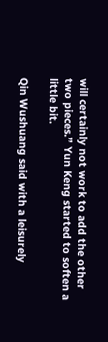will certainly not work to add the other two pieces.” Yun Keng started to soften a little bit.

Qin Wushuang said with a leisurely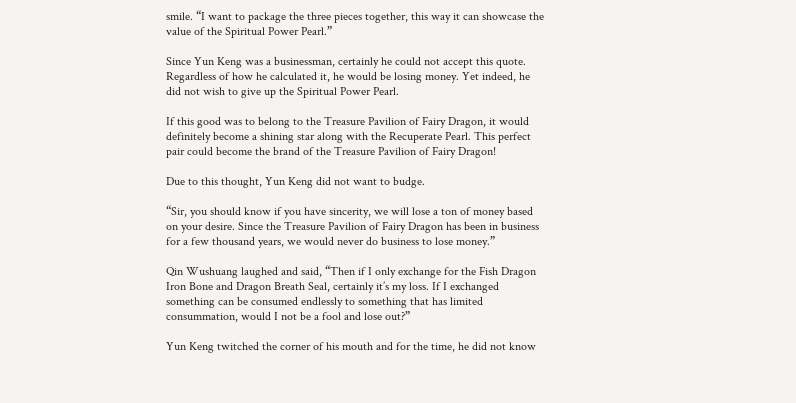smile. “I want to package the three pieces together, this way it can showcase the value of the Spiritual Power Pearl.”

Since Yun Keng was a businessman, certainly he could not accept this quote. Regardless of how he calculated it, he would be losing money. Yet indeed, he did not wish to give up the Spiritual Power Pearl.

If this good was to belong to the Treasure Pavilion of Fairy Dragon, it would definitely become a shining star along with the Recuperate Pearl. This perfect pair could become the brand of the Treasure Pavilion of Fairy Dragon!

Due to this thought, Yun Keng did not want to budge.

“Sir, you should know if you have sincerity, we will lose a ton of money based on your desire. Since the Treasure Pavilion of Fairy Dragon has been in business for a few thousand years, we would never do business to lose money.”

Qin Wushuang laughed and said, “Then if I only exchange for the Fish Dragon Iron Bone and Dragon Breath Seal, certainly it’s my loss. If I exchanged something can be consumed endlessly to something that has limited consummation, would I not be a fool and lose out?”

Yun Keng twitched the corner of his mouth and for the time, he did not know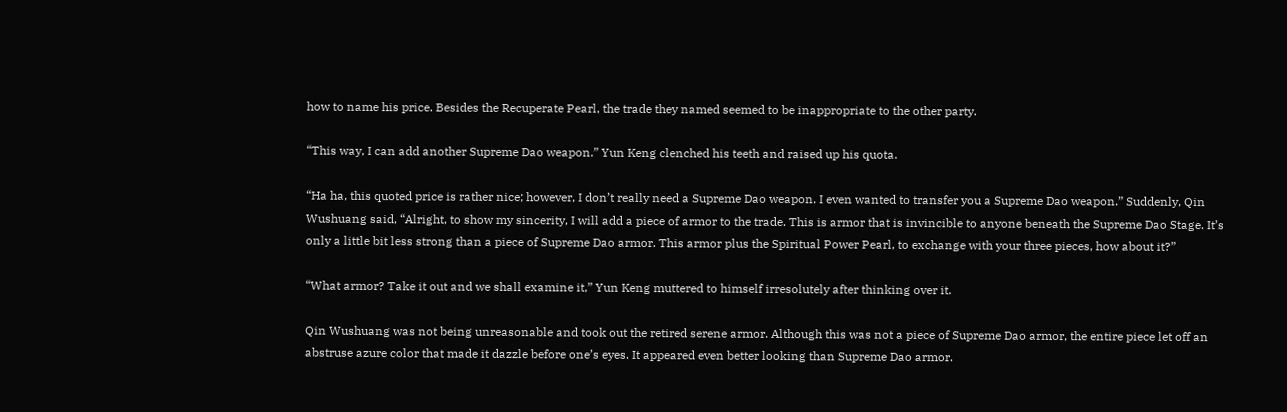how to name his price. Besides the Recuperate Pearl, the trade they named seemed to be inappropriate to the other party.

“This way, I can add another Supreme Dao weapon.” Yun Keng clenched his teeth and raised up his quota.

“Ha ha, this quoted price is rather nice; however, I don’t really need a Supreme Dao weapon. I even wanted to transfer you a Supreme Dao weapon.” Suddenly, Qin Wushuang said, “Alright, to show my sincerity, I will add a piece of armor to the trade. This is armor that is invincible to anyone beneath the Supreme Dao Stage. It’s only a little bit less strong than a piece of Supreme Dao armor. This armor plus the Spiritual Power Pearl, to exchange with your three pieces, how about it?”

“What armor? Take it out and we shall examine it,” Yun Keng muttered to himself irresolutely after thinking over it.

Qin Wushuang was not being unreasonable and took out the retired serene armor. Although this was not a piece of Supreme Dao armor, the entire piece let off an abstruse azure color that made it dazzle before one’s eyes. It appeared even better looking than Supreme Dao armor.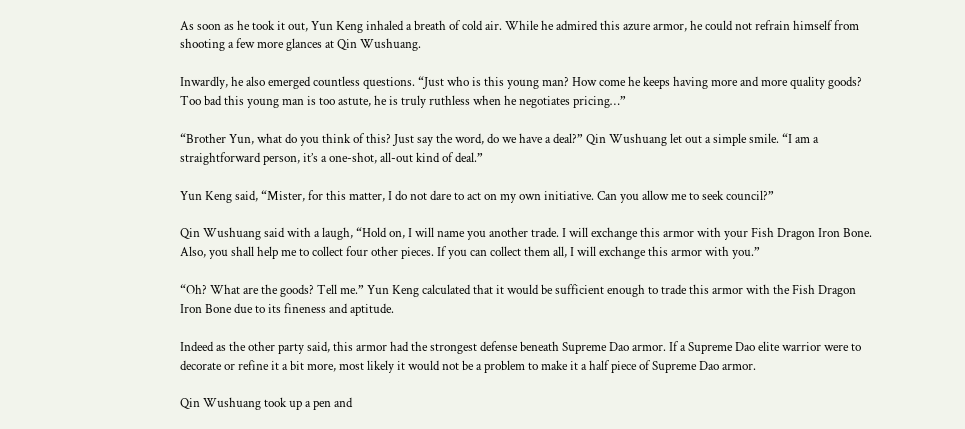As soon as he took it out, Yun Keng inhaled a breath of cold air. While he admired this azure armor, he could not refrain himself from shooting a few more glances at Qin Wushuang.

Inwardly, he also emerged countless questions. “Just who is this young man? How come he keeps having more and more quality goods? Too bad this young man is too astute, he is truly ruthless when he negotiates pricing…”

“Brother Yun, what do you think of this? Just say the word, do we have a deal?” Qin Wushuang let out a simple smile. “I am a straightforward person, it’s a one-shot, all-out kind of deal.”

Yun Keng said, “Mister, for this matter, I do not dare to act on my own initiative. Can you allow me to seek council?”

Qin Wushuang said with a laugh, “Hold on, I will name you another trade. I will exchange this armor with your Fish Dragon Iron Bone. Also, you shall help me to collect four other pieces. If you can collect them all, I will exchange this armor with you.”

“Oh? What are the goods? Tell me.” Yun Keng calculated that it would be sufficient enough to trade this armor with the Fish Dragon Iron Bone due to its fineness and aptitude.

Indeed as the other party said, this armor had the strongest defense beneath Supreme Dao armor. If a Supreme Dao elite warrior were to decorate or refine it a bit more, most likely it would not be a problem to make it a half piece of Supreme Dao armor.

Qin Wushuang took up a pen and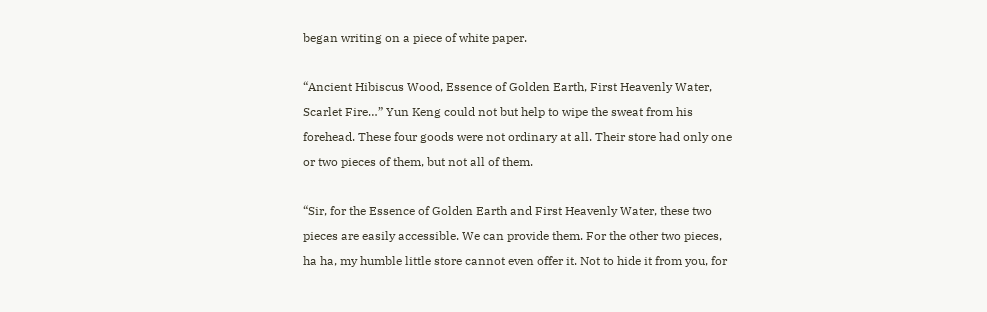began writing on a piece of white paper.

“Ancient Hibiscus Wood, Essence of Golden Earth, First Heavenly Water, Scarlet Fire…” Yun Keng could not but help to wipe the sweat from his forehead. These four goods were not ordinary at all. Their store had only one or two pieces of them, but not all of them.

“Sir, for the Essence of Golden Earth and First Heavenly Water, these two pieces are easily accessible. We can provide them. For the other two pieces, ha ha, my humble little store cannot even offer it. Not to hide it from you, for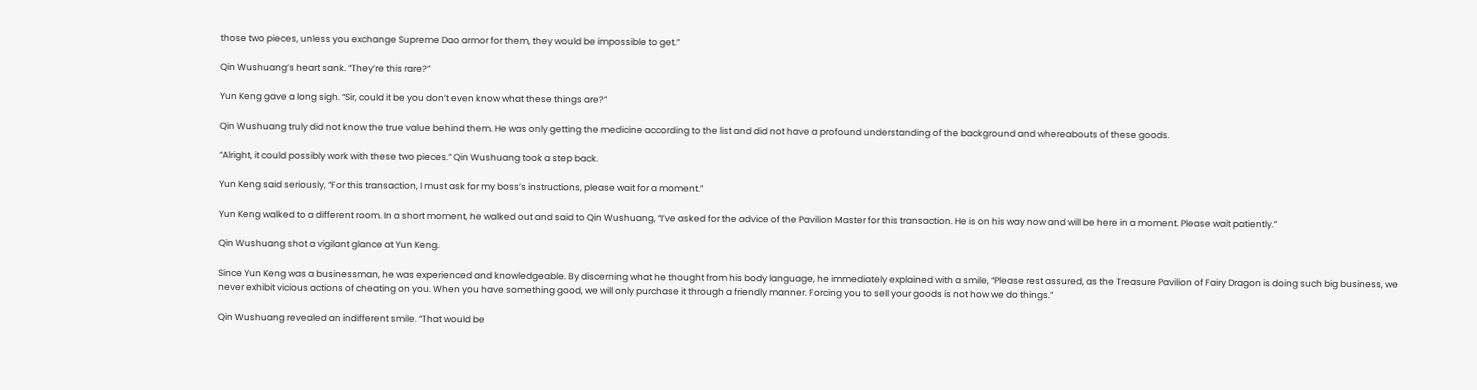those two pieces, unless you exchange Supreme Dao armor for them, they would be impossible to get.”

Qin Wushuang’s heart sank. “They’re this rare?”

Yun Keng gave a long sigh. “Sir, could it be you don’t even know what these things are?”

Qin Wushuang truly did not know the true value behind them. He was only getting the medicine according to the list and did not have a profound understanding of the background and whereabouts of these goods.

“Alright, it could possibly work with these two pieces.” Qin Wushuang took a step back.

Yun Keng said seriously, “For this transaction, I must ask for my boss’s instructions, please wait for a moment.”

Yun Keng walked to a different room. In a short moment, he walked out and said to Qin Wushuang, “I’ve asked for the advice of the Pavilion Master for this transaction. He is on his way now and will be here in a moment. Please wait patiently.”

Qin Wushuang shot a vigilant glance at Yun Keng.

Since Yun Keng was a businessman, he was experienced and knowledgeable. By discerning what he thought from his body language, he immediately explained with a smile, “Please rest assured, as the Treasure Pavilion of Fairy Dragon is doing such big business, we never exhibit vicious actions of cheating on you. When you have something good, we will only purchase it through a friendly manner. Forcing you to sell your goods is not how we do things.”

Qin Wushuang revealed an indifferent smile. “That would be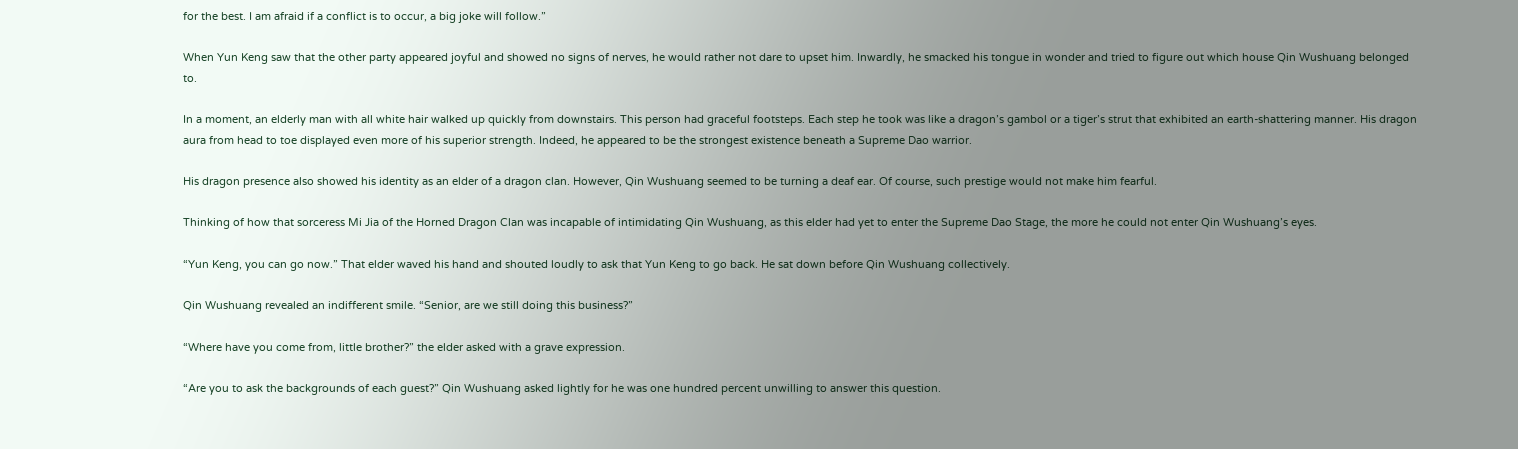for the best. I am afraid if a conflict is to occur, a big joke will follow.”

When Yun Keng saw that the other party appeared joyful and showed no signs of nerves, he would rather not dare to upset him. Inwardly, he smacked his tongue in wonder and tried to figure out which house Qin Wushuang belonged to.

In a moment, an elderly man with all white hair walked up quickly from downstairs. This person had graceful footsteps. Each step he took was like a dragon’s gambol or a tiger’s strut that exhibited an earth-shattering manner. His dragon aura from head to toe displayed even more of his superior strength. Indeed, he appeared to be the strongest existence beneath a Supreme Dao warrior.

His dragon presence also showed his identity as an elder of a dragon clan. However, Qin Wushuang seemed to be turning a deaf ear. Of course, such prestige would not make him fearful.

Thinking of how that sorceress Mi Jia of the Horned Dragon Clan was incapable of intimidating Qin Wushuang, as this elder had yet to enter the Supreme Dao Stage, the more he could not enter Qin Wushuang’s eyes.

“Yun Keng, you can go now.” That elder waved his hand and shouted loudly to ask that Yun Keng to go back. He sat down before Qin Wushuang collectively.

Qin Wushuang revealed an indifferent smile. “Senior, are we still doing this business?”

“Where have you come from, little brother?” the elder asked with a grave expression.

“Are you to ask the backgrounds of each guest?” Qin Wushuang asked lightly for he was one hundred percent unwilling to answer this question.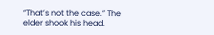“That’s not the case.” The elder shook his head.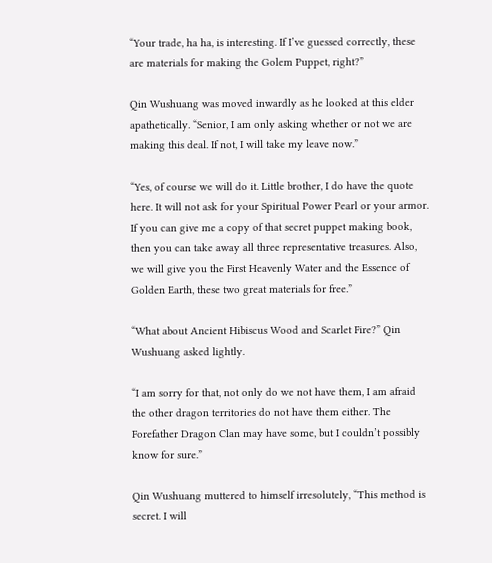“Your trade, ha ha, is interesting. If I’ve guessed correctly, these are materials for making the Golem Puppet, right?”

Qin Wushuang was moved inwardly as he looked at this elder apathetically. “Senior, I am only asking whether or not we are making this deal. If not, I will take my leave now.”

“Yes, of course we will do it. Little brother, I do have the quote here. It will not ask for your Spiritual Power Pearl or your armor. If you can give me a copy of that secret puppet making book, then you can take away all three representative treasures. Also, we will give you the First Heavenly Water and the Essence of Golden Earth, these two great materials for free.”

“What about Ancient Hibiscus Wood and Scarlet Fire?” Qin Wushuang asked lightly.

“I am sorry for that, not only do we not have them, I am afraid the other dragon territories do not have them either. The Forefather Dragon Clan may have some, but I couldn’t possibly know for sure.”

Qin Wushuang muttered to himself irresolutely, “This method is secret. I will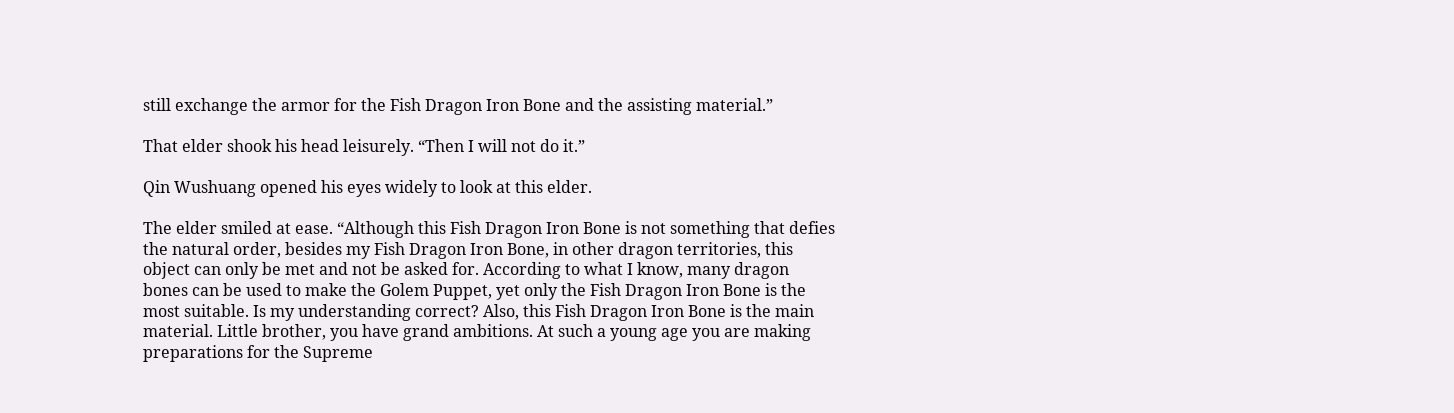still exchange the armor for the Fish Dragon Iron Bone and the assisting material.”

That elder shook his head leisurely. “Then I will not do it.”

Qin Wushuang opened his eyes widely to look at this elder.

The elder smiled at ease. “Although this Fish Dragon Iron Bone is not something that defies the natural order, besides my Fish Dragon Iron Bone, in other dragon territories, this object can only be met and not be asked for. According to what I know, many dragon bones can be used to make the Golem Puppet, yet only the Fish Dragon Iron Bone is the most suitable. Is my understanding correct? Also, this Fish Dragon Iron Bone is the main material. Little brother, you have grand ambitions. At such a young age you are making preparations for the Supreme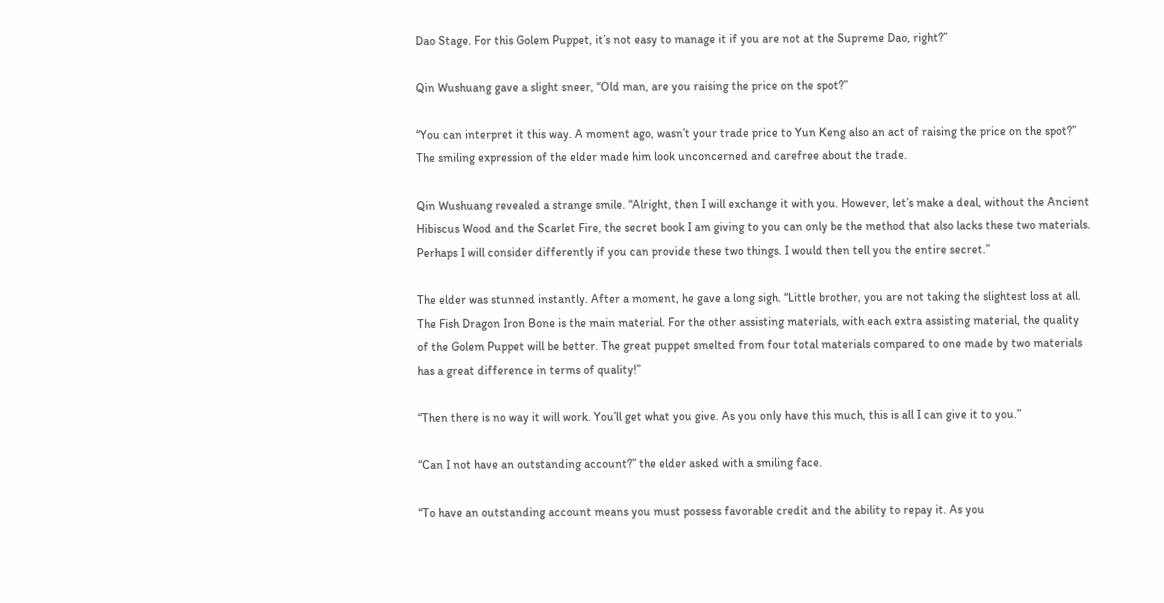Dao Stage. For this Golem Puppet, it’s not easy to manage it if you are not at the Supreme Dao, right?”

Qin Wushuang gave a slight sneer, “Old man, are you raising the price on the spot?”

“You can interpret it this way. A moment ago, wasn’t your trade price to Yun Keng also an act of raising the price on the spot?” The smiling expression of the elder made him look unconcerned and carefree about the trade.

Qin Wushuang revealed a strange smile. “Alright, then I will exchange it with you. However, let’s make a deal, without the Ancient Hibiscus Wood and the Scarlet Fire, the secret book I am giving to you can only be the method that also lacks these two materials. Perhaps I will consider differently if you can provide these two things. I would then tell you the entire secret.”

The elder was stunned instantly. After a moment, he gave a long sigh. “Little brother, you are not taking the slightest loss at all. The Fish Dragon Iron Bone is the main material. For the other assisting materials, with each extra assisting material, the quality of the Golem Puppet will be better. The great puppet smelted from four total materials compared to one made by two materials has a great difference in terms of quality!”

“Then there is no way it will work. You’ll get what you give. As you only have this much, this is all I can give it to you.”

“Can I not have an outstanding account?” the elder asked with a smiling face.

“To have an outstanding account means you must possess favorable credit and the ability to repay it. As you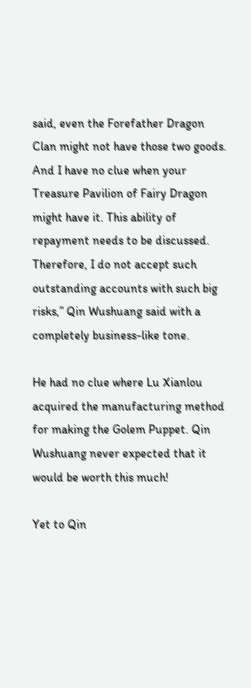said, even the Forefather Dragon Clan might not have those two goods. And I have no clue when your Treasure Pavilion of Fairy Dragon might have it. This ability of repayment needs to be discussed. Therefore, I do not accept such outstanding accounts with such big risks,” Qin Wushuang said with a completely business-like tone.

He had no clue where Lu Xianlou acquired the manufacturing method for making the Golem Puppet. Qin Wushuang never expected that it would be worth this much!

Yet to Qin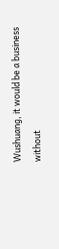Wushuang, it would be a business without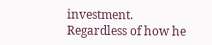investment. Regardless of how he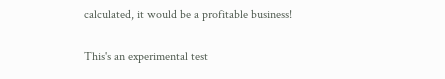calculated, it would be a profitable business!

This's an experimental test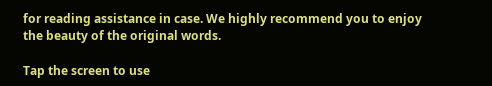for reading assistance in case. We highly recommend you to enjoy the beauty of the original words.

Tap the screen to use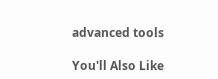advanced tools

You'll Also Like